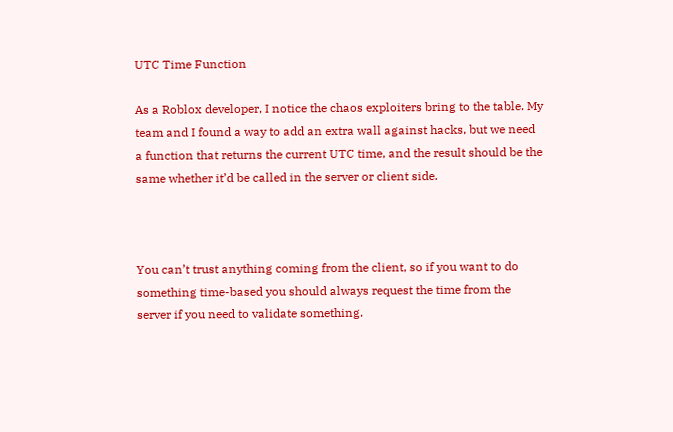UTC Time Function

As a Roblox developer, I notice the chaos exploiters bring to the table. My team and I found a way to add an extra wall against hacks, but we need a function that returns the current UTC time, and the result should be the same whether it’d be called in the server or client side.



You can’t trust anything coming from the client, so if you want to do something time-based you should always request the time from the server if you need to validate something.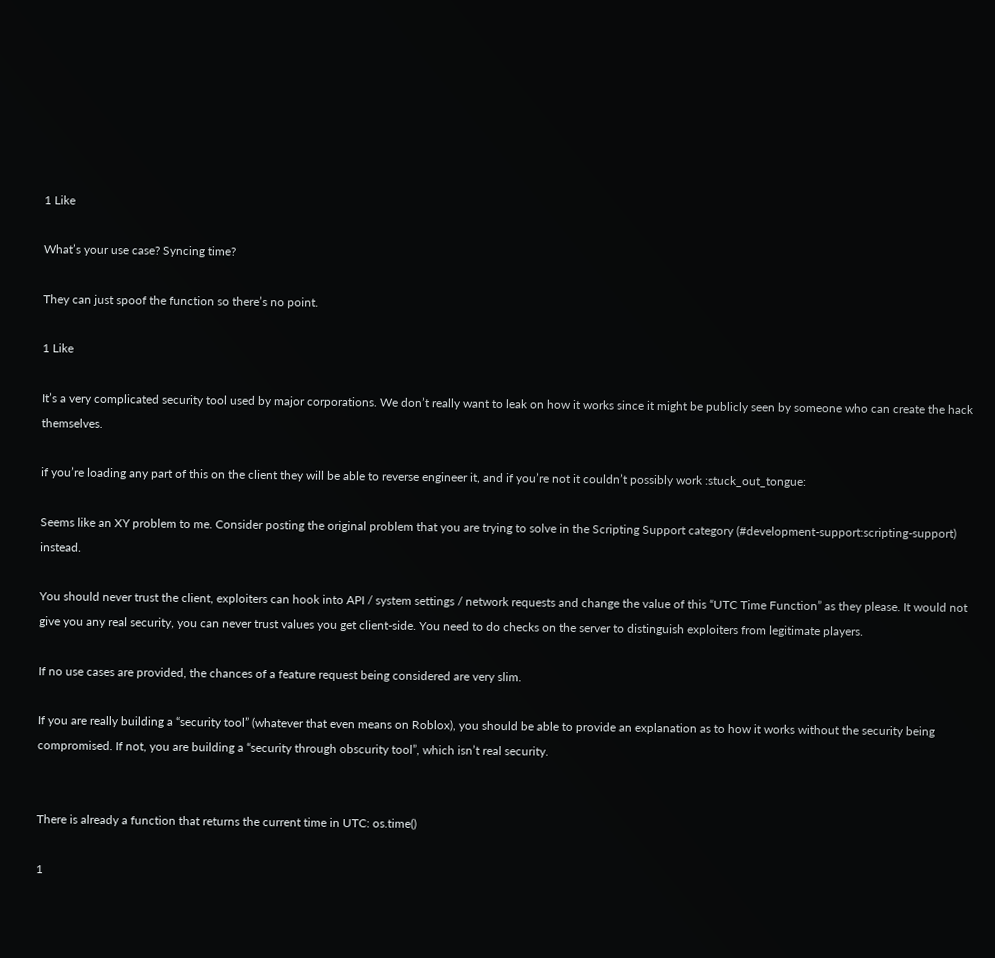1 Like

What’s your use case? Syncing time?

They can just spoof the function so there’s no point.

1 Like

It’s a very complicated security tool used by major corporations. We don’t really want to leak on how it works since it might be publicly seen by someone who can create the hack themselves.

if you’re loading any part of this on the client they will be able to reverse engineer it, and if you’re not it couldn’t possibly work :stuck_out_tongue:

Seems like an XY problem to me. Consider posting the original problem that you are trying to solve in the Scripting Support category (#development-support:scripting-support) instead.

You should never trust the client, exploiters can hook into API / system settings / network requests and change the value of this “UTC Time Function” as they please. It would not give you any real security, you can never trust values you get client-side. You need to do checks on the server to distinguish exploiters from legitimate players.

If no use cases are provided, the chances of a feature request being considered are very slim.

If you are really building a “security tool” (whatever that even means on Roblox), you should be able to provide an explanation as to how it works without the security being compromised. If not, you are building a “security through obscurity tool”, which isn’t real security.


There is already a function that returns the current time in UTC: os.time()

1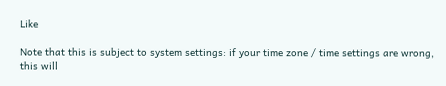Like

Note that this is subject to system settings: if your time zone / time settings are wrong, this will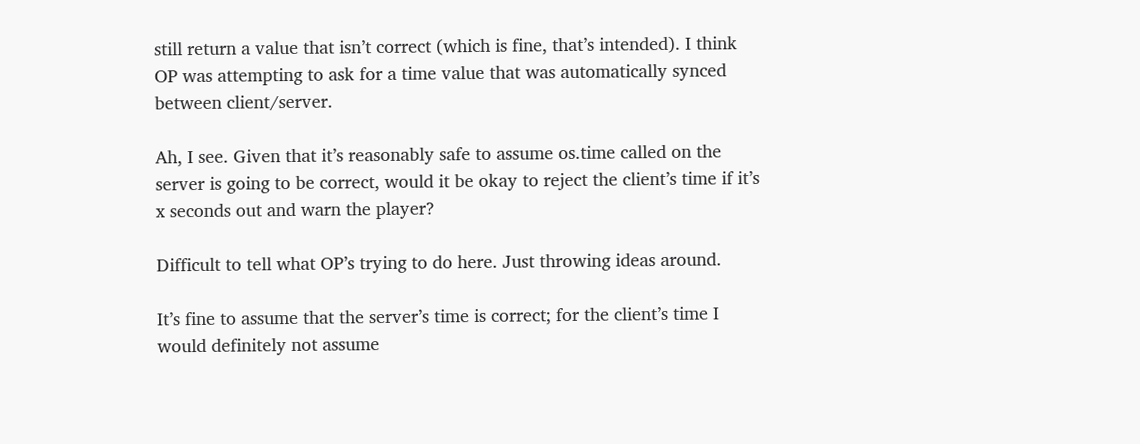still return a value that isn’t correct (which is fine, that’s intended). I think OP was attempting to ask for a time value that was automatically synced between client/server.

Ah, I see. Given that it’s reasonably safe to assume os.time called on the server is going to be correct, would it be okay to reject the client’s time if it’s x seconds out and warn the player?

Difficult to tell what OP’s trying to do here. Just throwing ideas around.

It’s fine to assume that the server’s time is correct; for the client’s time I would definitely not assume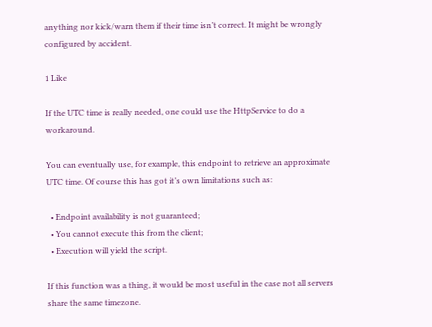anything nor kick/warn them if their time isn’t correct. It might be wrongly configured by accident.

1 Like

If the UTC time is really needed, one could use the HttpService to do a workaround.

You can eventually use, for example, this endpoint to retrieve an approximate UTC time. Of course this has got it’s own limitations such as:

  • Endpoint availability is not guaranteed;
  • You cannot execute this from the client;
  • Execution will yield the script.

If this function was a thing, it would be most useful in the case not all servers share the same timezone.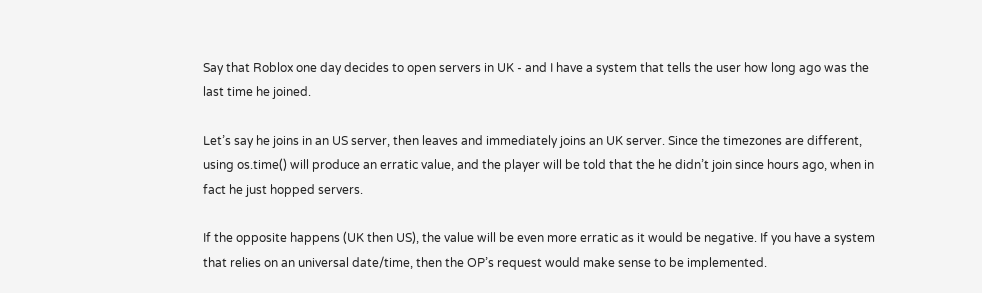Say that Roblox one day decides to open servers in UK - and I have a system that tells the user how long ago was the last time he joined.

Let’s say he joins in an US server, then leaves and immediately joins an UK server. Since the timezones are different, using os.time() will produce an erratic value, and the player will be told that the he didn’t join since hours ago, when in fact he just hopped servers.

If the opposite happens (UK then US), the value will be even more erratic as it would be negative. If you have a system that relies on an universal date/time, then the OP’s request would make sense to be implemented.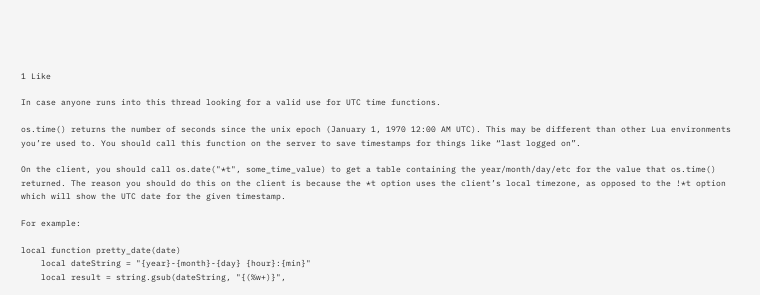1 Like

In case anyone runs into this thread looking for a valid use for UTC time functions.

os.time() returns the number of seconds since the unix epoch (January 1, 1970 12:00 AM UTC). This may be different than other Lua environments you’re used to. You should call this function on the server to save timestamps for things like “last logged on”.

On the client, you should call os.date("*t", some_time_value) to get a table containing the year/month/day/etc for the value that os.time() returned. The reason you should do this on the client is because the *t option uses the client’s local timezone, as opposed to the !*t option which will show the UTC date for the given timestamp.

For example:

local function pretty_date(date)
    local dateString = "{year}-{month}-{day} {hour}:{min}"
    local result = string.gsub(dateString, "{(%w+)}",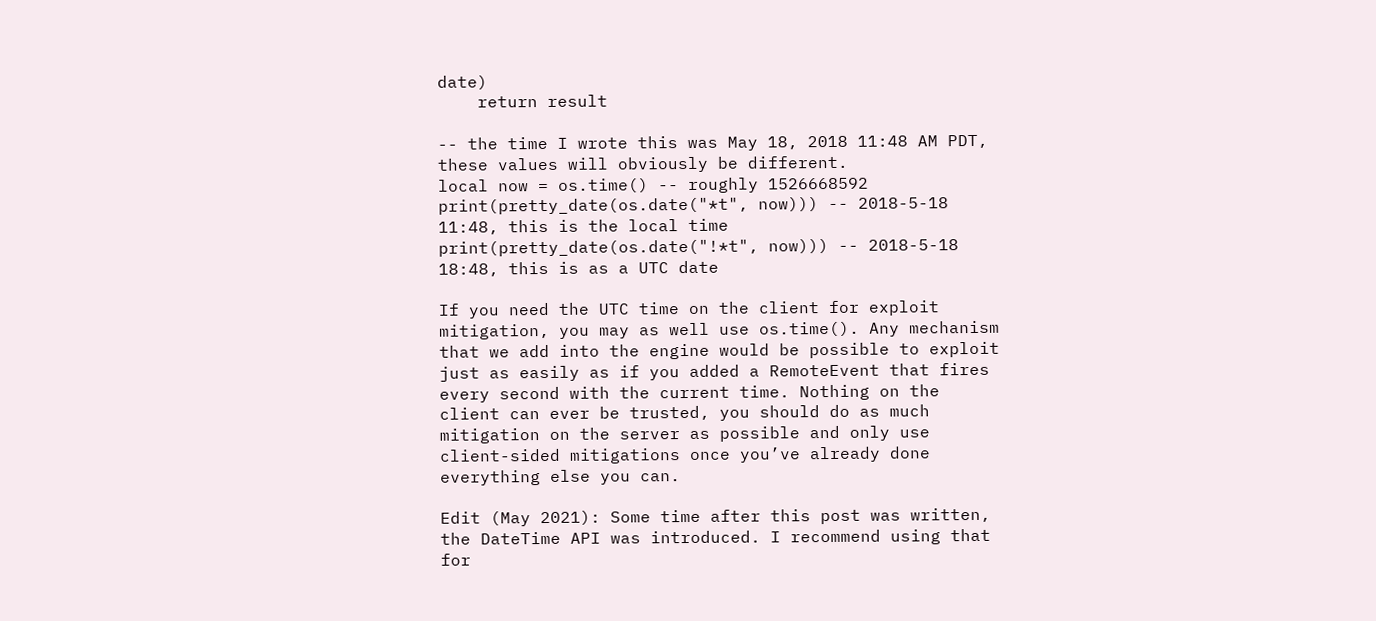date)
    return result

-- the time I wrote this was May 18, 2018 11:48 AM PDT, these values will obviously be different.
local now = os.time() -- roughly 1526668592
print(pretty_date(os.date("*t", now))) -- 2018-5-18 11:48, this is the local time
print(pretty_date(os.date("!*t", now))) -- 2018-5-18 18:48, this is as a UTC date

If you need the UTC time on the client for exploit mitigation, you may as well use os.time(). Any mechanism that we add into the engine would be possible to exploit just as easily as if you added a RemoteEvent that fires every second with the current time. Nothing on the client can ever be trusted, you should do as much mitigation on the server as possible and only use client-sided mitigations once you’ve already done everything else you can.

Edit (May 2021): Some time after this post was written, the DateTime API was introduced. I recommend using that for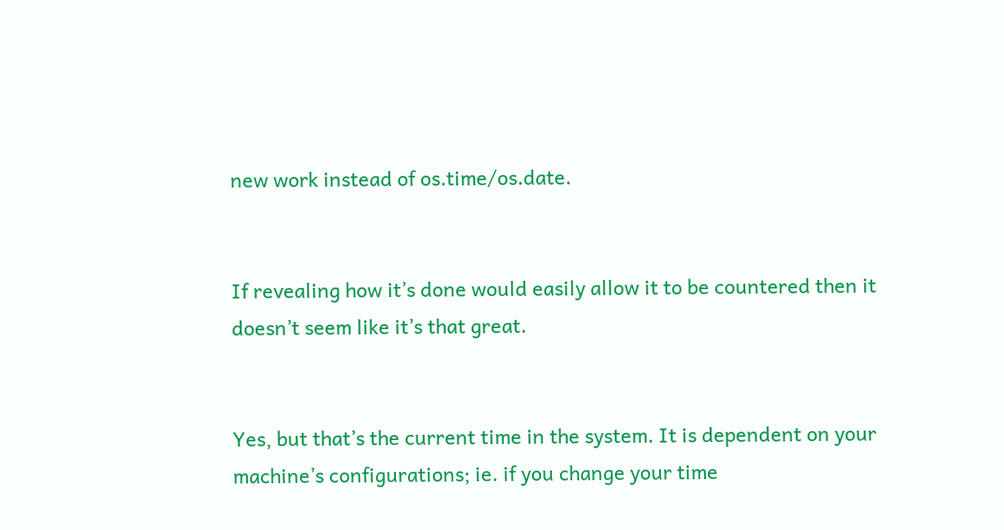new work instead of os.time/os.date.


If revealing how it’s done would easily allow it to be countered then it doesn’t seem like it’s that great.


Yes, but that’s the current time in the system. It is dependent on your machine’s configurations; ie. if you change your time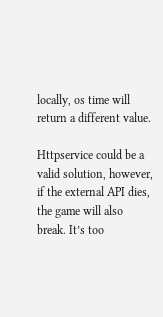locally, os time will return a different value.

Httpservice could be a valid solution, however, if the external API dies, the game will also break. It’s too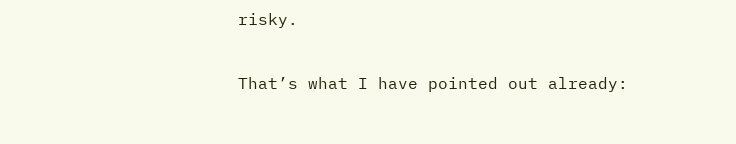risky.

That’s what I have pointed out already: